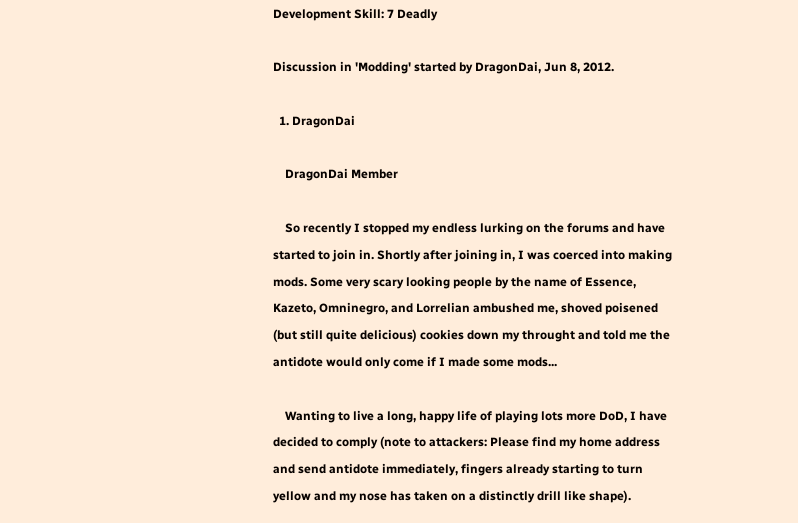Development Skill: 7 Deadly

Discussion in 'Modding' started by DragonDai, Jun 8, 2012.

  1. DragonDai

    DragonDai Member

    So recently I stopped my endless lurking on the forums and have started to join in. Shortly after joining in, I was coerced into making mods. Some very scary looking people by the name of Essence, Kazeto, Omninegro, and Lorrelian ambushed me, shoved poisened (but still quite delicious) cookies down my throught and told me the antidote would only come if I made some mods...

    Wanting to live a long, happy life of playing lots more DoD, I have decided to comply (note to attackers: Please find my home address and send antidote immediately, fingers already starting to turn yellow and my nose has taken on a distinctly drill like shape).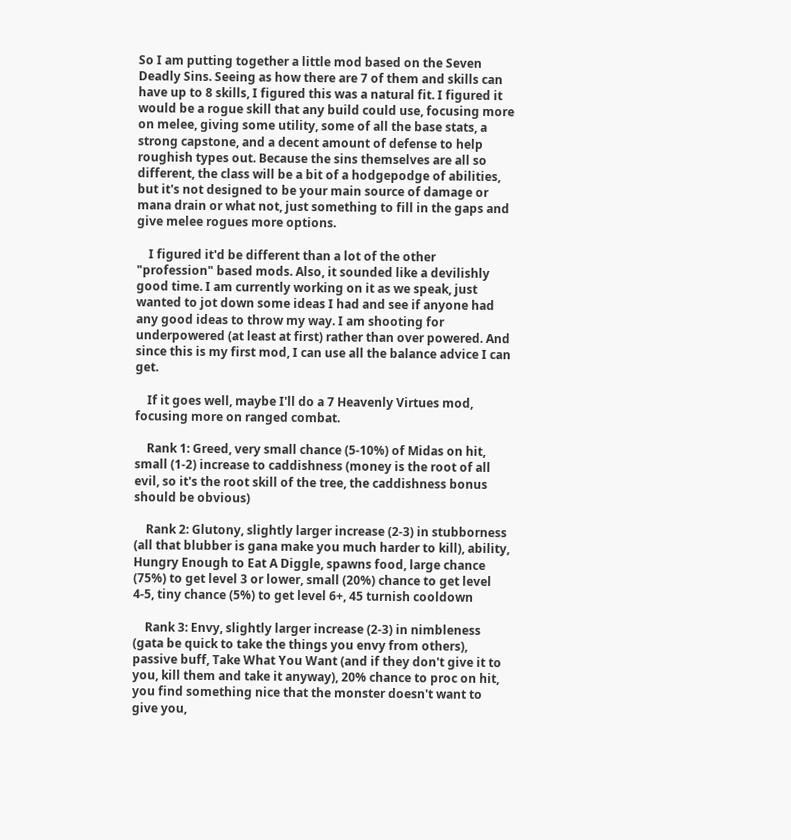So I am putting together a little mod based on the Seven Deadly Sins. Seeing as how there are 7 of them and skills can have up to 8 skills, I figured this was a natural fit. I figured it would be a rogue skill that any build could use, focusing more on melee, giving some utility, some of all the base stats, a strong capstone, and a decent amount of defense to help roughish types out. Because the sins themselves are all so different, the class will be a bit of a hodgepodge of abilities, but it's not designed to be your main source of damage or mana drain or what not, just something to fill in the gaps and give melee rogues more options.

    I figured it'd be different than a lot of the other "profession" based mods. Also, it sounded like a devilishly good time. I am currently working on it as we speak, just wanted to jot down some ideas I had and see if anyone had any good ideas to throw my way. I am shooting for underpowered (at least at first) rather than over powered. And since this is my first mod, I can use all the balance advice I can get.

    If it goes well, maybe I'll do a 7 Heavenly Virtues mod, focusing more on ranged combat.

    Rank 1: Greed, very small chance (5-10%) of Midas on hit, small (1-2) increase to caddishness (money is the root of all evil, so it's the root skill of the tree, the caddishness bonus should be obvious)

    Rank 2: Glutony, slightly larger increase (2-3) in stubborness (all that blubber is gana make you much harder to kill), ability, Hungry Enough to Eat A Diggle, spawns food, large chance (75%) to get level 3 or lower, small (20%) chance to get level 4-5, tiny chance (5%) to get level 6+, 45 turnish cooldown

    Rank 3: Envy, slightly larger increase (2-3) in nimbleness (gata be quick to take the things you envy from others), passive buff, Take What You Want (and if they don't give it to you, kill them and take it anyway), 20% chance to proc on hit, you find something nice that the monster doesn't want to give you,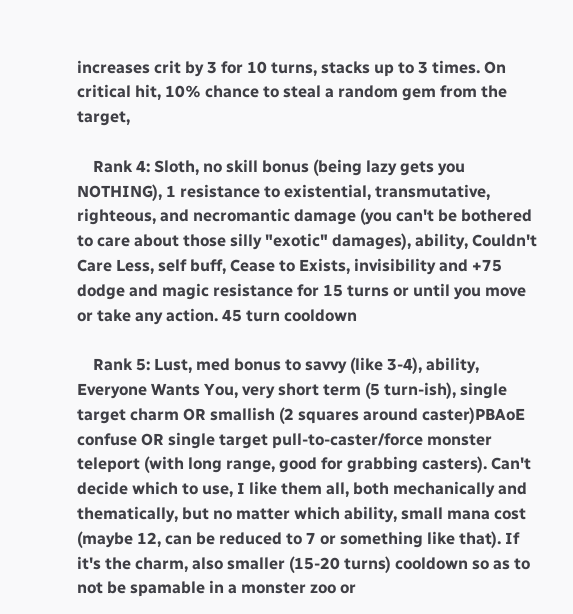increases crit by 3 for 10 turns, stacks up to 3 times. On critical hit, 10% chance to steal a random gem from the target,

    Rank 4: Sloth, no skill bonus (being lazy gets you NOTHING), 1 resistance to existential, transmutative, righteous, and necromantic damage (you can't be bothered to care about those silly "exotic" damages), ability, Couldn't Care Less, self buff, Cease to Exists, invisibility and +75 dodge and magic resistance for 15 turns or until you move or take any action. 45 turn cooldown

    Rank 5: Lust, med bonus to savvy (like 3-4), ability, Everyone Wants You, very short term (5 turn-ish), single target charm OR smallish (2 squares around caster)PBAoE confuse OR single target pull-to-caster/force monster teleport (with long range, good for grabbing casters). Can't decide which to use, I like them all, both mechanically and thematically, but no matter which ability, small mana cost (maybe 12, can be reduced to 7 or something like that). If it's the charm, also smaller (15-20 turns) cooldown so as to not be spamable in a monster zoo or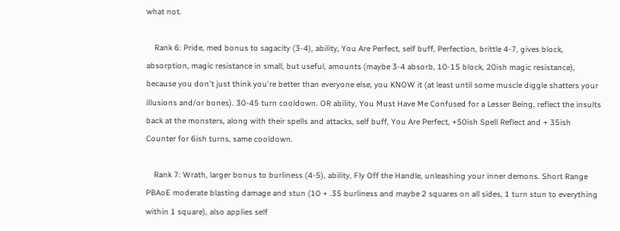what not.

    Rank 6: Pride, med bonus to sagacity (3-4), ability, You Are Perfect, self buff, Perfection, brittle 4-7, gives block, absorption, magic resistance in small, but useful, amounts (maybe 3-4 absorb, 10-15 block, 20ish magic resistance), because you don't just think you're better than everyone else, you KNOW it (at least until some muscle diggle shatters your illusions and/or bones). 30-45 turn cooldown. OR ability, You Must Have Me Confused for a Lesser Being, reflect the insults back at the monsters, along with their spells and attacks, self buff, You Are Perfect, +50ish Spell Reflect and + 35ish Counter for 6ish turns, same cooldown.

    Rank 7: Wrath, larger bonus to burliness (4-5), ability, Fly Off the Handle, unleashing your inner demons. Short Range PBAoE moderate blasting damage and stun (10 + .35 burliness and maybe 2 squares on all sides, 1 turn stun to everything within 1 square), also applies self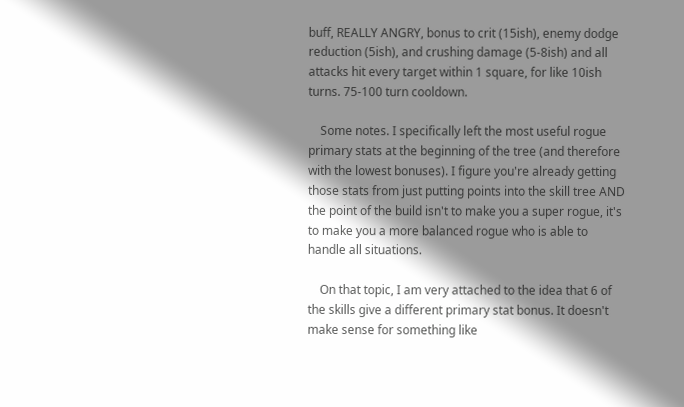buff, REALLY ANGRY, bonus to crit (15ish), enemy dodge reduction (5ish), and crushing damage (5-8ish) and all attacks hit every target within 1 square, for like 10ish turns. 75-100 turn cooldown.

    Some notes. I specifically left the most useful rogue primary stats at the beginning of the tree (and therefore with the lowest bonuses). I figure you're already getting those stats from just putting points into the skill tree AND the point of the build isn't to make you a super rogue, it's to make you a more balanced rogue who is able to handle all situations.

    On that topic, I am very attached to the idea that 6 of the skills give a different primary stat bonus. It doesn't make sense for something like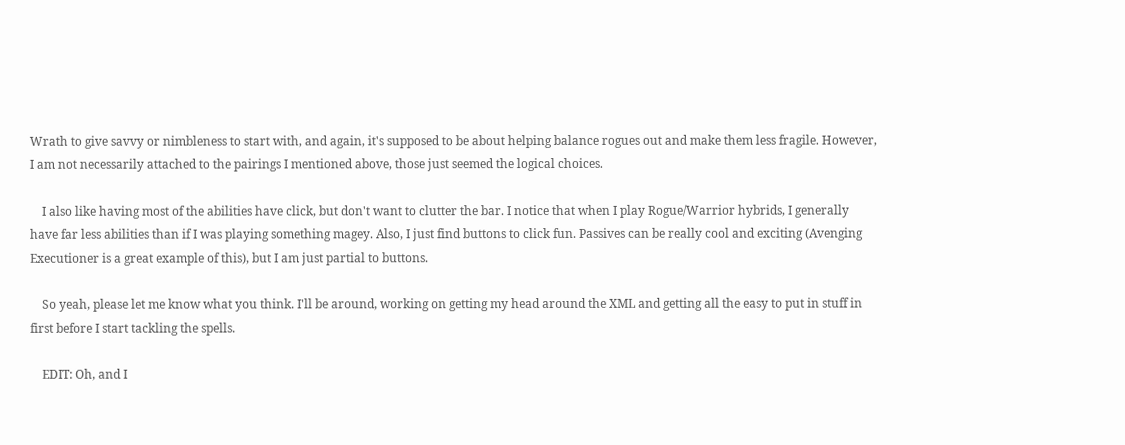Wrath to give savvy or nimbleness to start with, and again, it's supposed to be about helping balance rogues out and make them less fragile. However, I am not necessarily attached to the pairings I mentioned above, those just seemed the logical choices.

    I also like having most of the abilities have click, but don't want to clutter the bar. I notice that when I play Rogue/Warrior hybrids, I generally have far less abilities than if I was playing something magey. Also, I just find buttons to click fun. Passives can be really cool and exciting (Avenging Executioner is a great example of this), but I am just partial to buttons.

    So yeah, please let me know what you think. I'll be around, working on getting my head around the XML and getting all the easy to put in stuff in first before I start tackling the spells.

    EDIT: Oh, and I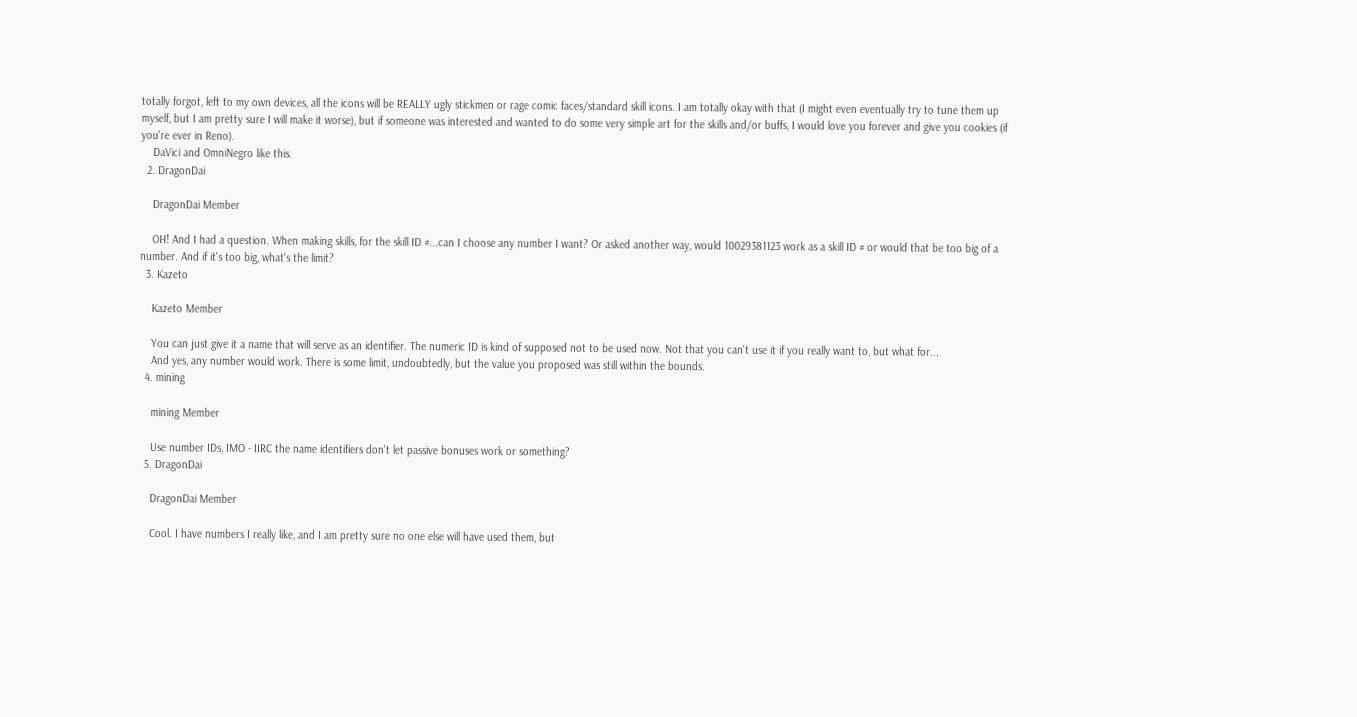totally forgot, left to my own devices, all the icons will be REALLY ugly stickmen or rage comic faces/standard skill icons. I am totally okay with that (I might even eventually try to tune them up myself, but I am pretty sure I will make it worse), but if someone was interested and wanted to do some very simple art for the skills and/or buffs, I would love you forever and give you cookies (if you're ever in Reno).
    DaVici and OmniNegro like this.
  2. DragonDai

    DragonDai Member

    OH! And I had a question. When making skills, for the skill ID #...can I choose any number I want? Or asked another way, would 10029381123 work as a skill ID # or would that be too big of a number. And if it's too big, what's the limit?
  3. Kazeto

    Kazeto Member

    You can just give it a name that will serve as an identifier. The numeric ID is kind of supposed not to be used now. Not that you can't use it if you really want to, but what for...
    And yes, any number would work. There is some limit, undoubtedly, but the value you proposed was still within the bounds.
  4. mining

    mining Member

    Use number IDs, IMO - IIRC the name identifiers don't let passive bonuses work or something?
  5. DragonDai

    DragonDai Member

    Cool. I have numbers I really like, and I am pretty sure no one else will have used them, but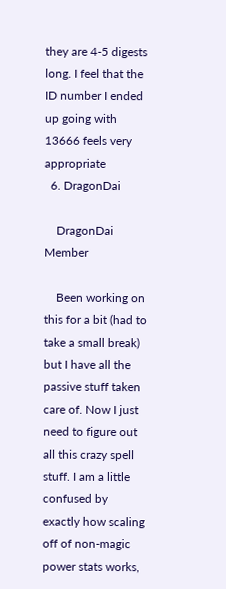they are 4-5 digests long. I feel that the ID number I ended up going with 13666 feels very appropriate
  6. DragonDai

    DragonDai Member

    Been working on this for a bit (had to take a small break) but I have all the passive stuff taken care of. Now I just need to figure out all this crazy spell stuff. I am a little confused by exactly how scaling off of non-magic power stats works,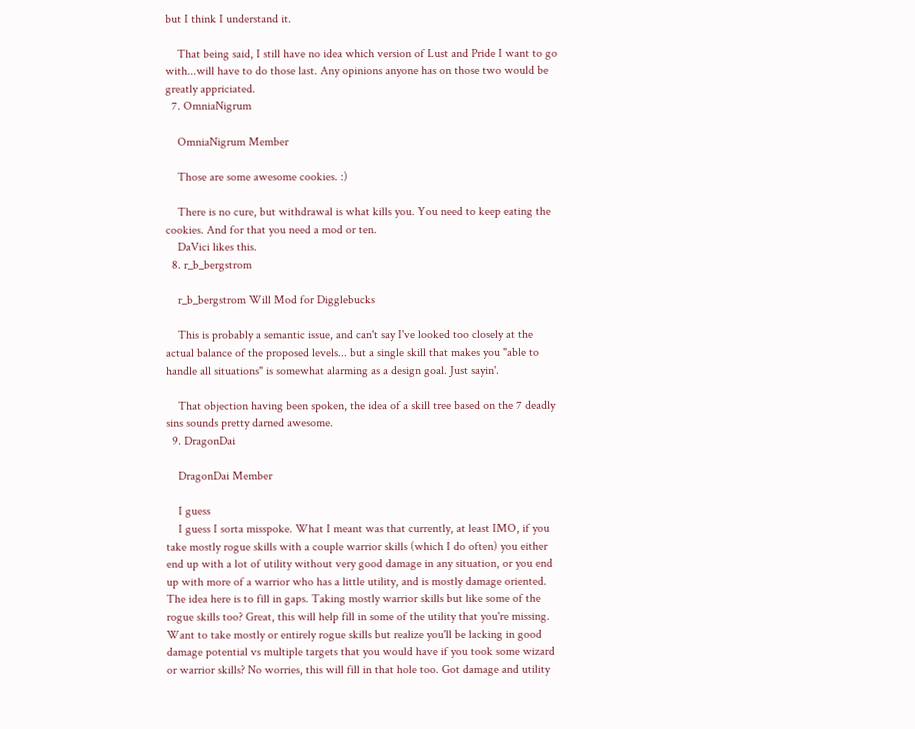but I think I understand it.

    That being said, I still have no idea which version of Lust and Pride I want to go with...will have to do those last. Any opinions anyone has on those two would be greatly appriciated.
  7. OmniaNigrum

    OmniaNigrum Member

    Those are some awesome cookies. :)

    There is no cure, but withdrawal is what kills you. You need to keep eating the cookies. And for that you need a mod or ten.
    DaVici likes this.
  8. r_b_bergstrom

    r_b_bergstrom Will Mod for Digglebucks

    This is probably a semantic issue, and can't say I've looked too closely at the actual balance of the proposed levels... but a single skill that makes you "able to handle all situations" is somewhat alarming as a design goal. Just sayin'.

    That objection having been spoken, the idea of a skill tree based on the 7 deadly sins sounds pretty darned awesome.
  9. DragonDai

    DragonDai Member

    I guess
    I guess I sorta misspoke. What I meant was that currently, at least IMO, if you take mostly rogue skills with a couple warrior skills (which I do often) you either end up with a lot of utility without very good damage in any situation, or you end up with more of a warrior who has a little utility, and is mostly damage oriented. The idea here is to fill in gaps. Taking mostly warrior skills but like some of the rogue skills too? Great, this will help fill in some of the utility that you're missing. Want to take mostly or entirely rogue skills but realize you'll be lacking in good damage potential vs multiple targets that you would have if you took some wizard or warrior skills? No worries, this will fill in that hole too. Got damage and utility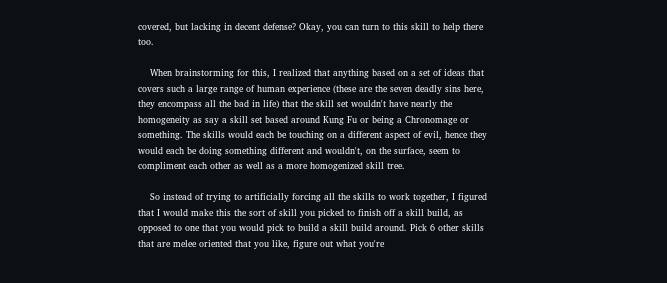covered, but lacking in decent defense? Okay, you can turn to this skill to help there too.

    When brainstorming for this, I realized that anything based on a set of ideas that covers such a large range of human experience (these are the seven deadly sins here, they encompass all the bad in life) that the skill set wouldn't have nearly the homogeneity as say a skill set based around Kung Fu or being a Chronomage or something. The skills would each be touching on a different aspect of evil, hence they would each be doing something different and wouldn't, on the surface, seem to compliment each other as well as a more homogenized skill tree.

    So instead of trying to artificially forcing all the skills to work together, I figured that I would make this the sort of skill you picked to finish off a skill build, as opposed to one that you would pick to build a skill build around. Pick 6 other skills that are melee oriented that you like, figure out what you're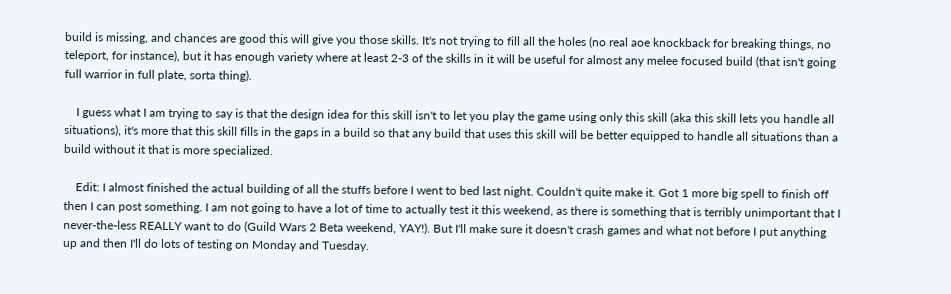build is missing, and chances are good this will give you those skills. It's not trying to fill all the holes (no real aoe knockback for breaking things, no teleport, for instance), but it has enough variety where at least 2-3 of the skills in it will be useful for almost any melee focused build (that isn't going full warrior in full plate, sorta thing).

    I guess what I am trying to say is that the design idea for this skill isn't to let you play the game using only this skill (aka this skill lets you handle all situations), it's more that this skill fills in the gaps in a build so that any build that uses this skill will be better equipped to handle all situations than a build without it that is more specialized.

    Edit: I almost finished the actual building of all the stuffs before I went to bed last night. Couldn't quite make it. Got 1 more big spell to finish off then I can post something. I am not going to have a lot of time to actually test it this weekend, as there is something that is terribly unimportant that I never-the-less REALLY want to do (Guild Wars 2 Beta weekend, YAY!). But I'll make sure it doesn't crash games and what not before I put anything up and then I'll do lots of testing on Monday and Tuesday.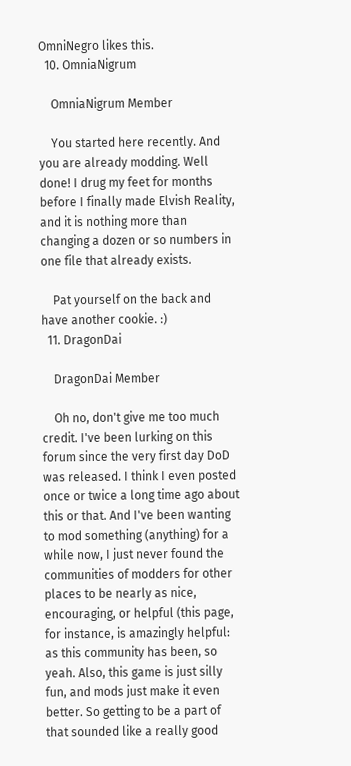OmniNegro likes this.
  10. OmniaNigrum

    OmniaNigrum Member

    You started here recently. And you are already modding. Well done! I drug my feet for months before I finally made Elvish Reality, and it is nothing more than changing a dozen or so numbers in one file that already exists.

    Pat yourself on the back and have another cookie. :)
  11. DragonDai

    DragonDai Member

    Oh no, don't give me too much credit. I've been lurking on this forum since the very first day DoD was released. I think I even posted once or twice a long time ago about this or that. And I've been wanting to mod something (anything) for a while now, I just never found the communities of modders for other places to be nearly as nice, encouraging, or helpful (this page, for instance, is amazingly helpful: as this community has been, so yeah. Also, this game is just silly fun, and mods just make it even better. So getting to be a part of that sounded like a really good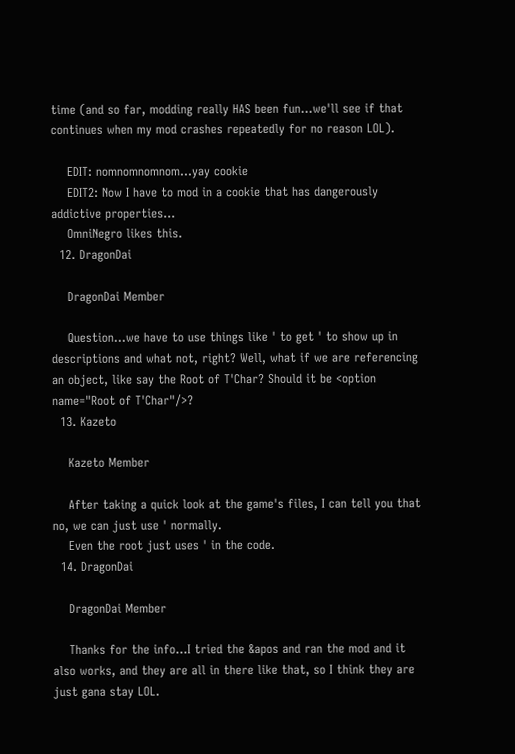time (and so far, modding really HAS been fun...we'll see if that continues when my mod crashes repeatedly for no reason LOL).

    EDIT: nomnomnomnom...yay cookie
    EDIT2: Now I have to mod in a cookie that has dangerously addictive properties...
    OmniNegro likes this.
  12. DragonDai

    DragonDai Member

    Question...we have to use things like ' to get ' to show up in descriptions and what not, right? Well, what if we are referencing an object, like say the Root of T'Char? Should it be <option name="Root of T'Char"/>?
  13. Kazeto

    Kazeto Member

    After taking a quick look at the game's files, I can tell you that no, we can just use ' normally.
    Even the root just uses ' in the code.
  14. DragonDai

    DragonDai Member

    Thanks for the info...I tried the &apos and ran the mod and it also works, and they are all in there like that, so I think they are just gana stay LOL.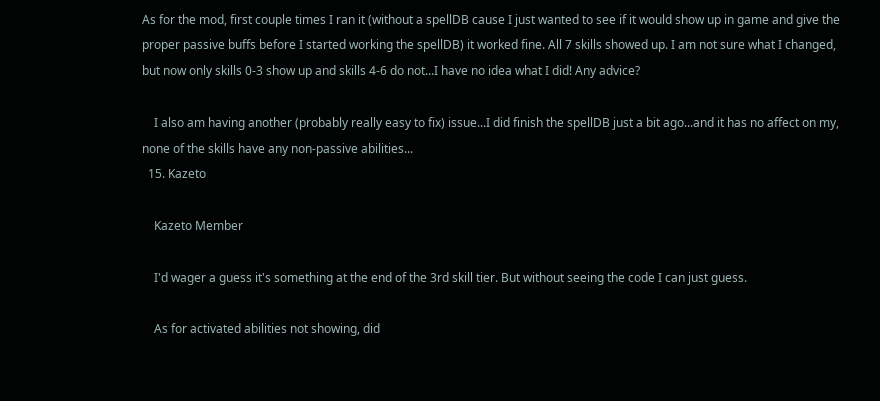As for the mod, first couple times I ran it (without a spellDB cause I just wanted to see if it would show up in game and give the proper passive buffs before I started working the spellDB) it worked fine. All 7 skills showed up. I am not sure what I changed, but now only skills 0-3 show up and skills 4-6 do not...I have no idea what I did! Any advice?

    I also am having another (probably really easy to fix) issue...I did finish the spellDB just a bit ago...and it has no affect on my, none of the skills have any non-passive abilities...
  15. Kazeto

    Kazeto Member

    I'd wager a guess it's something at the end of the 3rd skill tier. But without seeing the code I can just guess.

    As for activated abilities not showing, did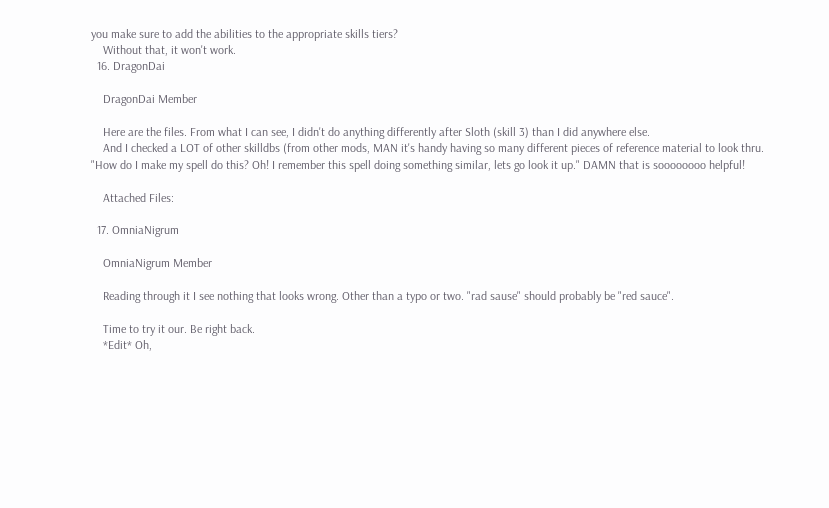you make sure to add the abilities to the appropriate skills tiers?
    Without that, it won't work.
  16. DragonDai

    DragonDai Member

    Here are the files. From what I can see, I didn't do anything differently after Sloth (skill 3) than I did anywhere else.
    And I checked a LOT of other skilldbs (from other mods, MAN it's handy having so many different pieces of reference material to look thru. "How do I make my spell do this? Oh! I remember this spell doing something similar, lets go look it up." DAMN that is soooooooo helpful!

    Attached Files:

  17. OmniaNigrum

    OmniaNigrum Member

    Reading through it I see nothing that looks wrong. Other than a typo or two. "rad sause" should probably be "red sauce".

    Time to try it our. Be right back.
    *Edit* Oh,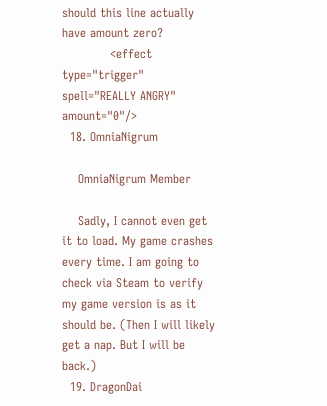should this line actually have amount zero?
            <effect type="trigger" spell="REALLY ANGRY" amount="0"/>
  18. OmniaNigrum

    OmniaNigrum Member

    Sadly, I cannot even get it to load. My game crashes every time. I am going to check via Steam to verify my game version is as it should be. (Then I will likely get a nap. But I will be back.)
  19. DragonDai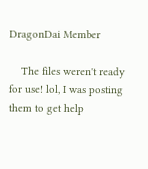DragonDai Member

    The files weren't ready for use! lol, I was posting them to get help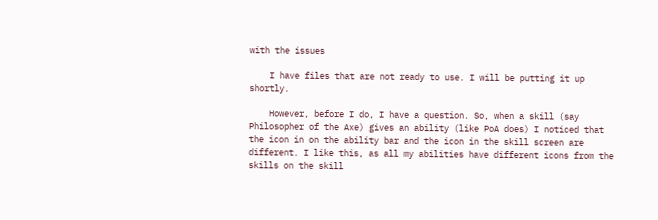with the issues

    I have files that are not ready to use. I will be putting it up shortly.

    However, before I do, I have a question. So, when a skill (say Philosopher of the Axe) gives an ability (like PoA does) I noticed that the icon in on the ability bar and the icon in the skill screen are different. I like this, as all my abilities have different icons from the skills on the skill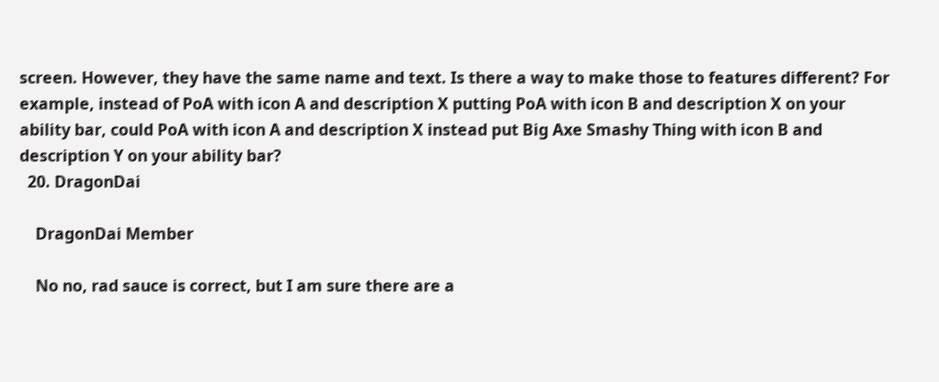screen. However, they have the same name and text. Is there a way to make those to features different? For example, instead of PoA with icon A and description X putting PoA with icon B and description X on your ability bar, could PoA with icon A and description X instead put Big Axe Smashy Thing with icon B and description Y on your ability bar?
  20. DragonDai

    DragonDai Member

    No no, rad sauce is correct, but I am sure there are a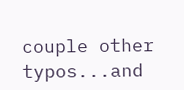couple other typos...and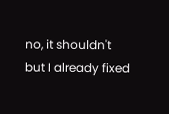no, it shouldn't but I already fixed